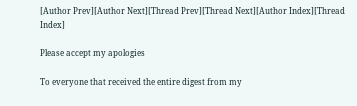[Author Prev][Author Next][Thread Prev][Thread Next][Author Index][Thread Index]

Please accept my apologies

To everyone that received the entire digest from my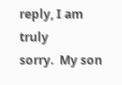reply, I am truly
sorry.  My son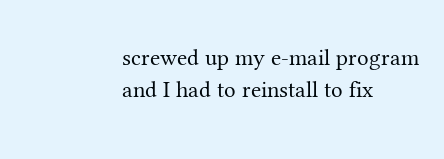screwed up my e-mail program and I had to reinstall to fix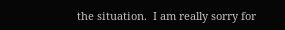the situation.  I am really sorry for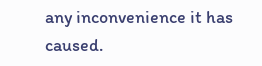any inconvenience it has caused.